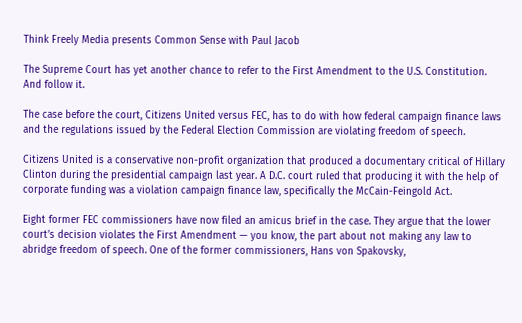Think Freely Media presents Common Sense with Paul Jacob

The Supreme Court has yet another chance to refer to the First Amendment to the U.S. Constitution. And follow it.

The case before the court, Citizens United versus FEC, has to do with how federal campaign finance laws and the regulations issued by the Federal Election Commission are violating freedom of speech.

Citizens United is a conservative non-profit organization that produced a documentary critical of Hillary Clinton during the presidential campaign last year. A D.C. court ruled that producing it with the help of corporate funding was a violation campaign finance law, specifically the McCain-Feingold Act.

Eight former FEC commissioners have now filed an amicus brief in the case. They argue that the lower court’s decision violates the First Amendment — you know, the part about not making any law to abridge freedom of speech. One of the former commissioners, Hans von Spakovsky,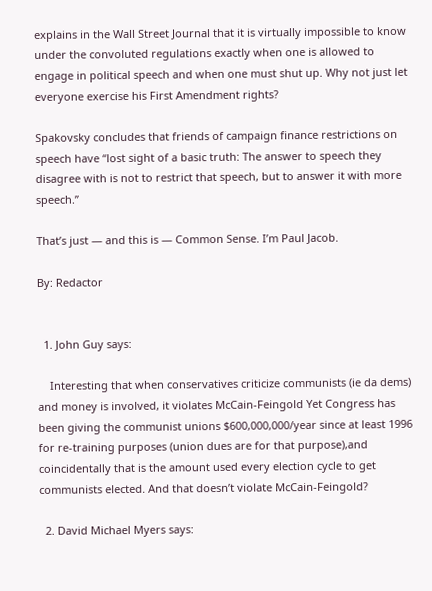explains in the Wall Street Journal that it is virtually impossible to know under the convoluted regulations exactly when one is allowed to engage in political speech and when one must shut up. Why not just let everyone exercise his First Amendment rights?

Spakovsky concludes that friends of campaign finance restrictions on speech have “lost sight of a basic truth: The answer to speech they disagree with is not to restrict that speech, but to answer it with more speech.”

That’s just — and this is — Common Sense. I’m Paul Jacob.

By: Redactor


  1. John Guy says:

    Interesting that when conservatives criticize communists (ie da dems) and money is involved, it violates McCain-Feingold Yet Congress has been giving the communist unions $600,000,000/year since at least 1996 for re-training purposes (union dues are for that purpose),and coincidentally that is the amount used every election cycle to get communists elected. And that doesn’t violate McCain-Feingold?

  2. David Michael Myers says: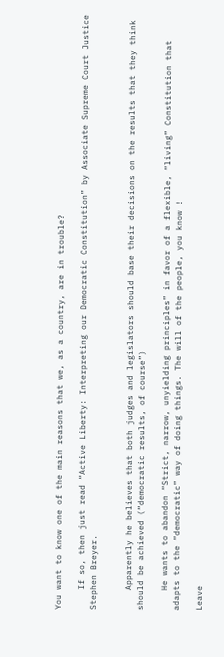You want to know one of the main reasons that we, as a country, are in trouble?

    If so, then just read “Active Liberty: Interpreting our Democratic Constitution” by Associate Supreme Court Justice Stephen Breyer.


    Apparently he believes that both judges and legislators should base their decisions on the results that they think should be achieved (“democratic results, of course”)

    He wants to abandon “Strict, narrow, unyielding principles” in favor of a flexible, “living” Constitution that adapts to the “democratic” way of doing things. The will of the people, you know !

Leave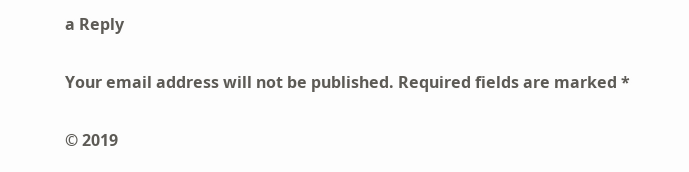a Reply

Your email address will not be published. Required fields are marked *

© 2019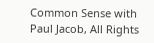Common Sense with Paul Jacob, All Rights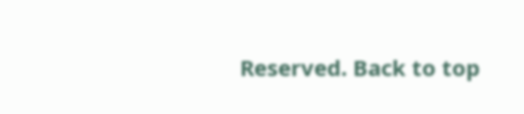Reserved. Back to top